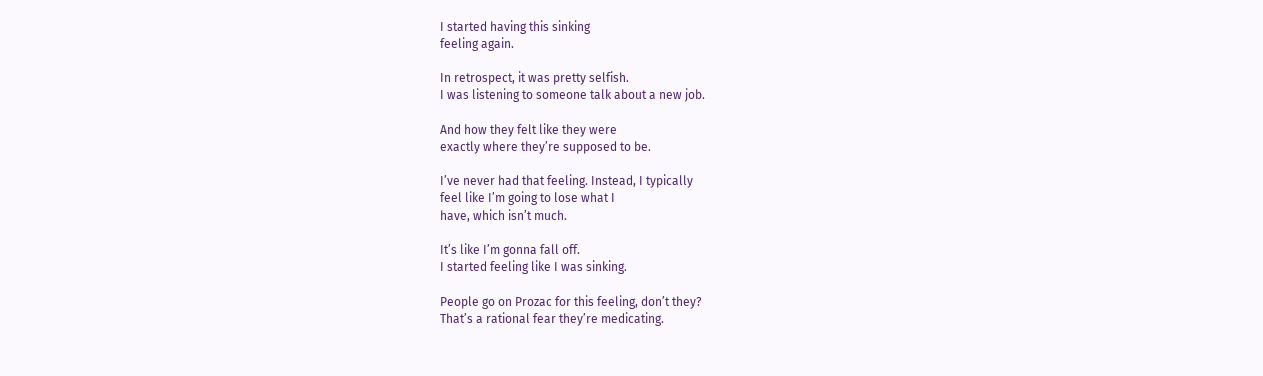I started having this sinking
feeling again.

In retrospect, it was pretty selfish.
I was listening to someone talk about a new job.

And how they felt like they were
exactly where they’re supposed to be.

I’ve never had that feeling. Instead, I typically
feel like I’m going to lose what I
have, which isn’t much.

It’s like I’m gonna fall off.
I started feeling like I was sinking.

People go on Prozac for this feeling, don’t they?
That’s a rational fear they’re medicating.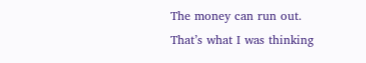The money can run out.
That’s what I was thinking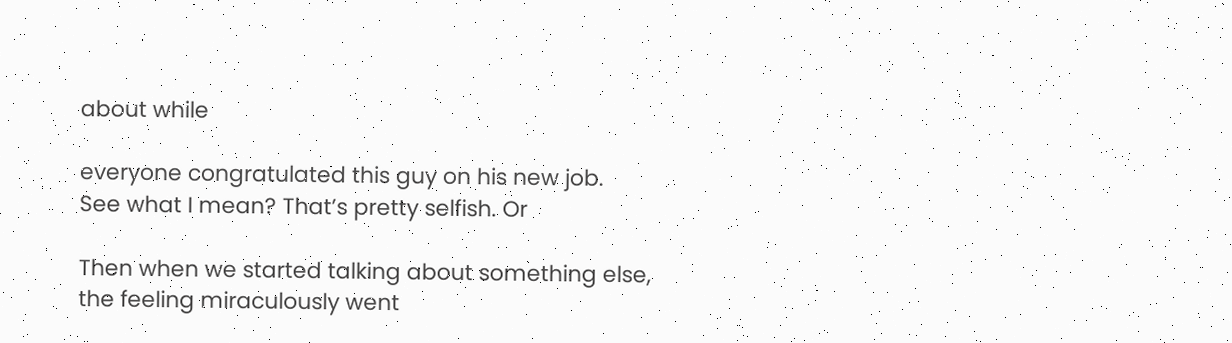about while

everyone congratulated this guy on his new job.
See what I mean? That’s pretty selfish. Or

Then when we started talking about something else,
the feeling miraculously went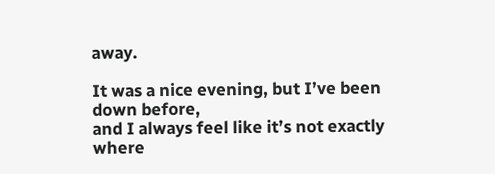away.

It was a nice evening, but I’ve been down before,
and I always feel like it’s not exactly where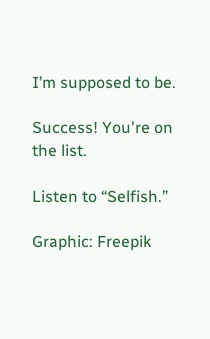I’m supposed to be.

Success! You're on the list.

Listen to “Selfish.”

Graphic: Freepik